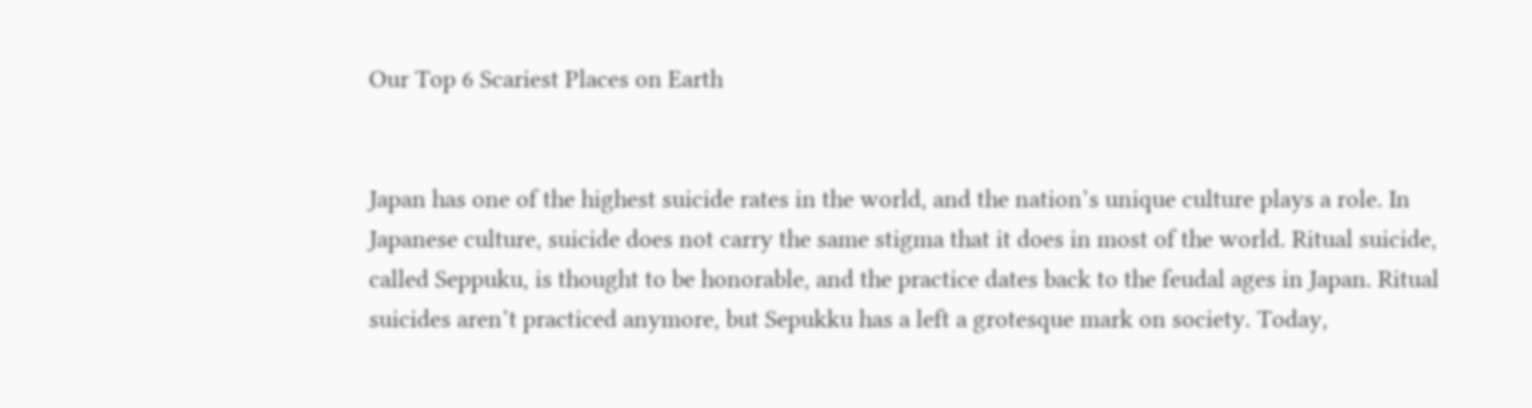Our Top 6 Scariest Places on Earth


Japan has one of the highest suicide rates in the world, and the nation’s unique culture plays a role. In Japanese culture, suicide does not carry the same stigma that it does in most of the world. Ritual suicide, called Seppuku, is thought to be honorable, and the practice dates back to the feudal ages in Japan. Ritual suicides aren’t practiced anymore, but Sepukku has a left a grotesque mark on society. Today,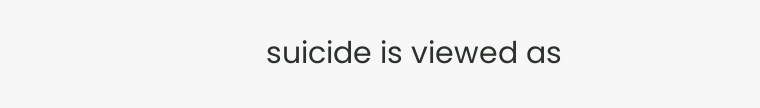suicide is viewed as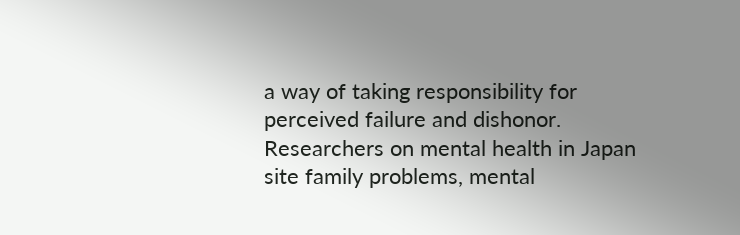a way of taking responsibility for perceived failure and dishonor. Researchers on mental health in Japan site family problems, mental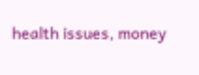health issues, money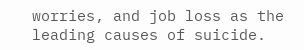worries, and job loss as the leading causes of suicide.